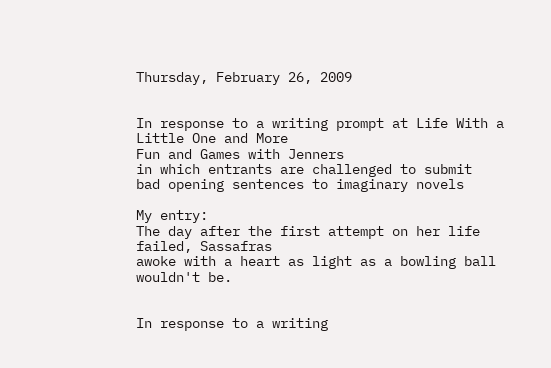Thursday, February 26, 2009


In response to a writing prompt at Life With a Little One and More
Fun and Games with Jenners
in which entrants are challenged to submit
bad opening sentences to imaginary novels

My entry:
The day after the first attempt on her life failed, Sassafras
awoke with a heart as light as a bowling ball wouldn't be.


In response to a writing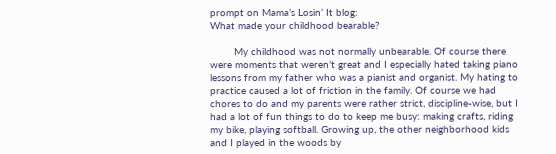prompt on Mama’s Losin’ It blog:
What made your childhood bearable?

        My childhood was not normally unbearable. Of course there were moments that weren’t great and I especially hated taking piano lessons from my father who was a pianist and organist. My hating to practice caused a lot of friction in the family. Of course we had chores to do and my parents were rather strict, discipline-wise, but I had a lot of fun things to do to keep me busy: making crafts, riding my bike, playing softball. Growing up, the other neighborhood kids and I played in the woods by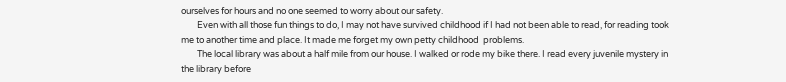ourselves for hours and no one seemed to worry about our safety.
        Even with all those fun things to do, I may not have survived childhood if I had not been able to read, for reading took me to another time and place. It made me forget my own petty childhood  problems.
        The local library was about a half mile from our house. I walked or rode my bike there. I read every juvenile mystery in the library before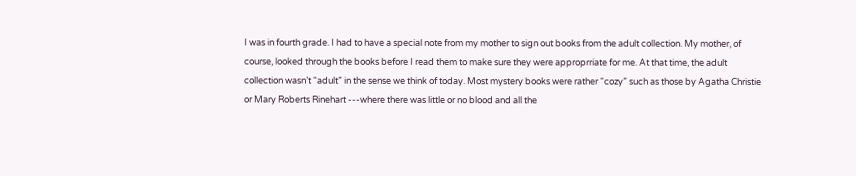I was in fourth grade. I had to have a special note from my mother to sign out books from the adult collection. My mother, of course, looked through the books before I read them to make sure they were approprriate for me. At that time, the adult collection wasn’t “adult” in the sense we think of today. Most mystery books were rather “cozy” such as those by Agatha Christie or Mary Roberts Rinehart ---where there was little or no blood and all the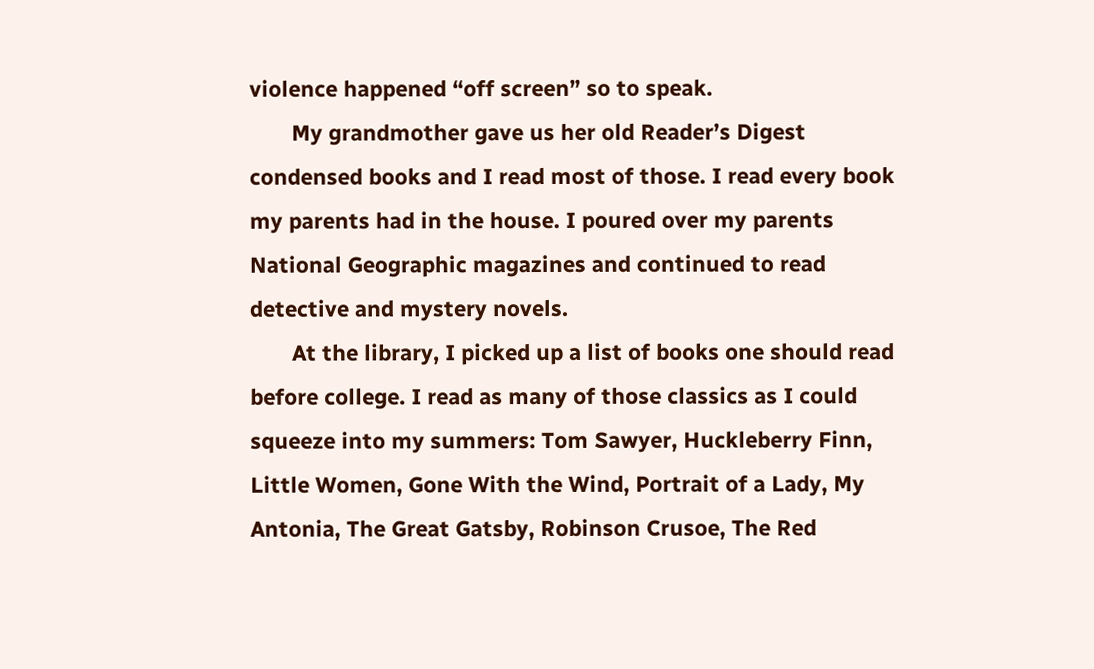violence happened “off screen” so to speak.
       My grandmother gave us her old Reader’s Digest condensed books and I read most of those. I read every book my parents had in the house. I poured over my parents National Geographic magazines and continued to read detective and mystery novels.
       At the library, I picked up a list of books one should read before college. I read as many of those classics as I could squeeze into my summers: Tom Sawyer, Huckleberry Finn, Little Women, Gone With the Wind, Portrait of a Lady, My Antonia, The Great Gatsby, Robinson Crusoe, The Red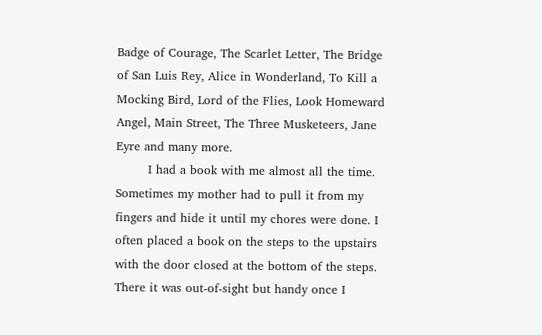Badge of Courage, The Scarlet Letter, The Bridge of San Luis Rey, Alice in Wonderland, To Kill a Mocking Bird, Lord of the Flies, Look Homeward Angel, Main Street, The Three Musketeers, Jane Eyre and many more.
        I had a book with me almost all the time. Sometimes my mother had to pull it from my fingers and hide it until my chores were done. I often placed a book on the steps to the upstairs with the door closed at the bottom of the steps. There it was out-of-sight but handy once I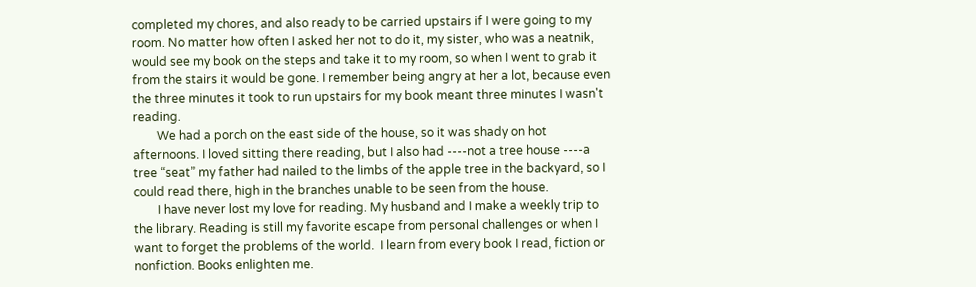completed my chores, and also ready to be carried upstairs if I were going to my room. No matter how often I asked her not to do it, my sister, who was a neatnik, would see my book on the steps and take it to my room, so when I went to grab it from the stairs it would be gone. I remember being angry at her a lot, because even the three minutes it took to run upstairs for my book meant three minutes I wasn't reading.
        We had a porch on the east side of the house, so it was shady on hot afternoons. I loved sitting there reading, but I also had ----not a tree house ----a tree “seat” my father had nailed to the limbs of the apple tree in the backyard, so I could read there, high in the branches unable to be seen from the house.
        I have never lost my love for reading. My husband and I make a weekly trip to the library. Reading is still my favorite escape from personal challenges or when I want to forget the problems of the world.  I learn from every book I read, fiction or nonfiction. Books enlighten me.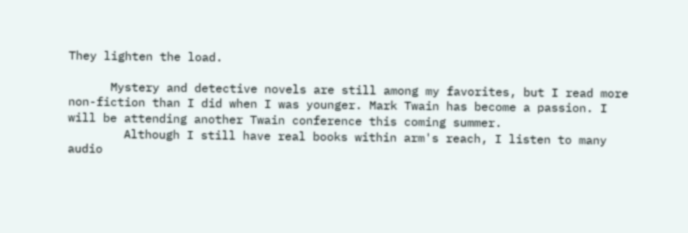They lighten the load.

      Mystery and detective novels are still among my favorites, but I read more non-fiction than I did when I was younger. Mark Twain has become a passion. I will be attending another Twain conference this coming summer.
        Although I still have real books within arm's reach, I listen to many audio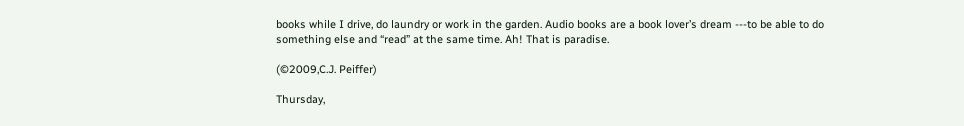books while I drive, do laundry or work in the garden. Audio books are a book lover’s dream ---to be able to do something else and “read” at the same time. Ah! That is paradise.

(©2009,C.J. Peiffer)

Thursday,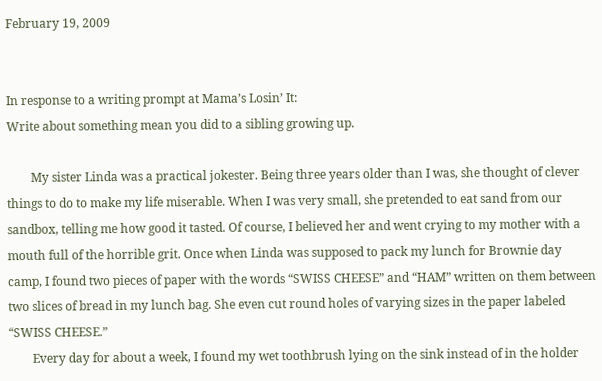February 19, 2009


In response to a writing prompt at Mama’s Losin’ It:
Write about something mean you did to a sibling growing up.

        My sister Linda was a practical jokester. Being three years older than I was, she thought of clever things to do to make my life miserable. When I was very small, she pretended to eat sand from our sandbox, telling me how good it tasted. Of course, I believed her and went crying to my mother with a mouth full of the horrible grit. Once when Linda was supposed to pack my lunch for Brownie day camp, I found two pieces of paper with the words “SWISS CHEESE” and “HAM” written on them between two slices of bread in my lunch bag. She even cut round holes of varying sizes in the paper labeled “SWISS CHEESE.”
        Every day for about a week, I found my wet toothbrush lying on the sink instead of in the holder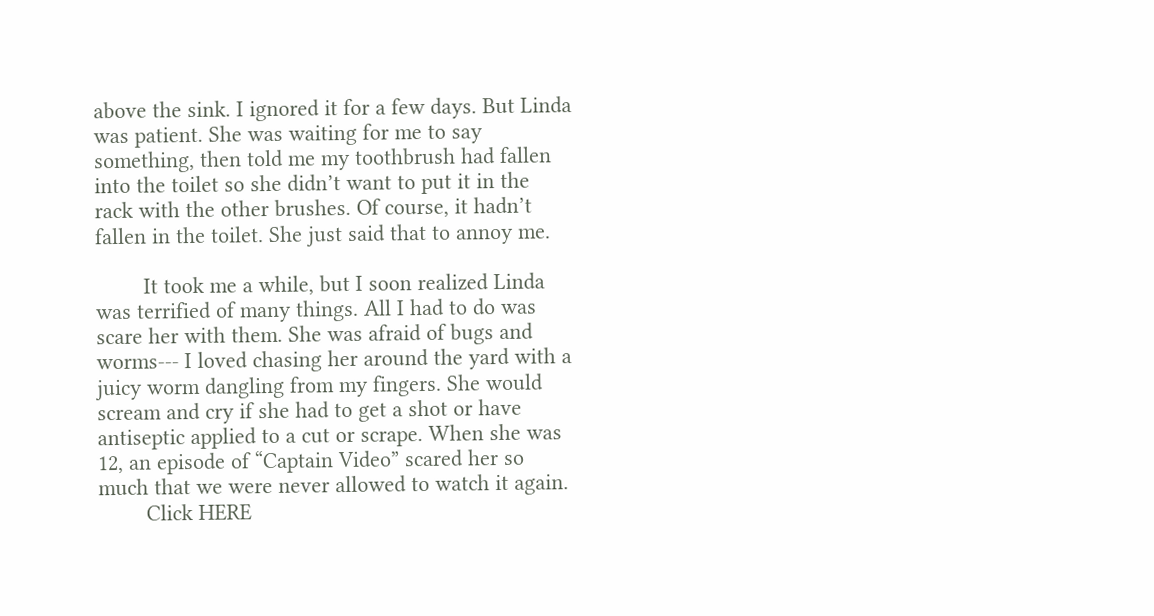above the sink. I ignored it for a few days. But Linda was patient. She was waiting for me to say something, then told me my toothbrush had fallen into the toilet so she didn’t want to put it in the rack with the other brushes. Of course, it hadn’t fallen in the toilet. She just said that to annoy me.

        It took me a while, but I soon realized Linda was terrified of many things. All I had to do was scare her with them. She was afraid of bugs and worms--- I loved chasing her around the yard with a juicy worm dangling from my fingers. She would scream and cry if she had to get a shot or have antiseptic applied to a cut or scrape. When she was 12, an episode of “Captain Video” scared her so much that we were never allowed to watch it again.
        Click HERE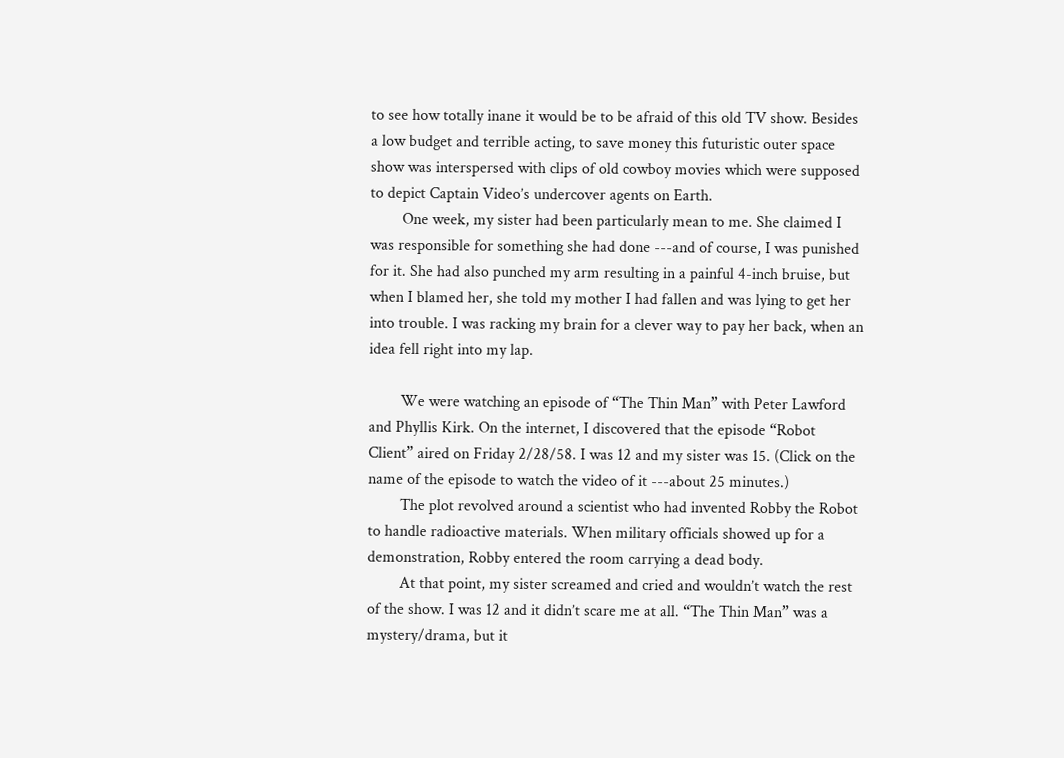to see how totally inane it would be to be afraid of this old TV show. Besides a low budget and terrible acting, to save money this futuristic outer space show was interspersed with clips of old cowboy movies which were supposed to depict Captain Video’s undercover agents on Earth.
        One week, my sister had been particularly mean to me. She claimed I was responsible for something she had done ---and of course, I was punished for it. She had also punched my arm resulting in a painful 4-inch bruise, but when I blamed her, she told my mother I had fallen and was lying to get her into trouble. I was racking my brain for a clever way to pay her back, when an idea fell right into my lap.

        We were watching an episode of “The Thin Man” with Peter Lawford and Phyllis Kirk. On the internet, I discovered that the episode “Robot Client” aired on Friday 2/28/58. I was 12 and my sister was 15. (Click on the name of the episode to watch the video of it ---about 25 minutes.)
        The plot revolved around a scientist who had invented Robby the Robot to handle radioactive materials. When military officials showed up for a demonstration, Robby entered the room carrying a dead body.
        At that point, my sister screamed and cried and wouldn’t watch the rest of the show. I was 12 and it didn’t scare me at all. “The Thin Man” was a mystery/drama, but it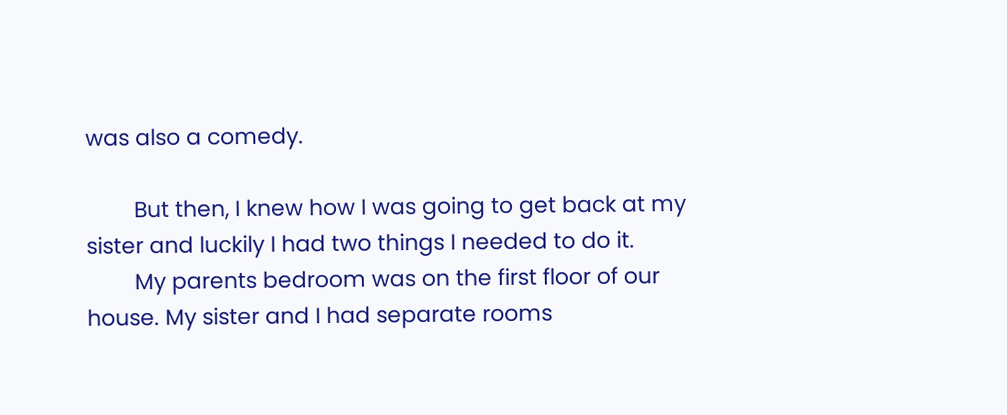was also a comedy.

        But then, I knew how I was going to get back at my sister and luckily I had two things I needed to do it.
        My parents bedroom was on the first floor of our house. My sister and I had separate rooms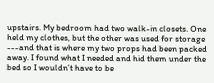upstairs. My bedroom had two walk-in closets. One held my clothes, but the other was used for storage ---and that is where my two props had been packed away. I found what I needed and hid them under the bed so I wouldn’t have to be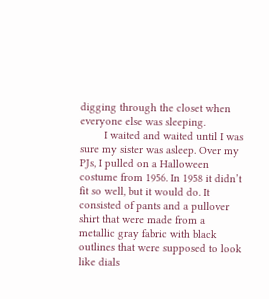digging through the closet when everyone else was sleeping.
        I waited and waited until I was sure my sister was asleep. Over my PJs, I pulled on a Halloween costume from 1956. In 1958 it didn’t fit so well, but it would do. It consisted of pants and a pullover shirt that were made from a metallic gray fabric with black outlines that were supposed to look like dials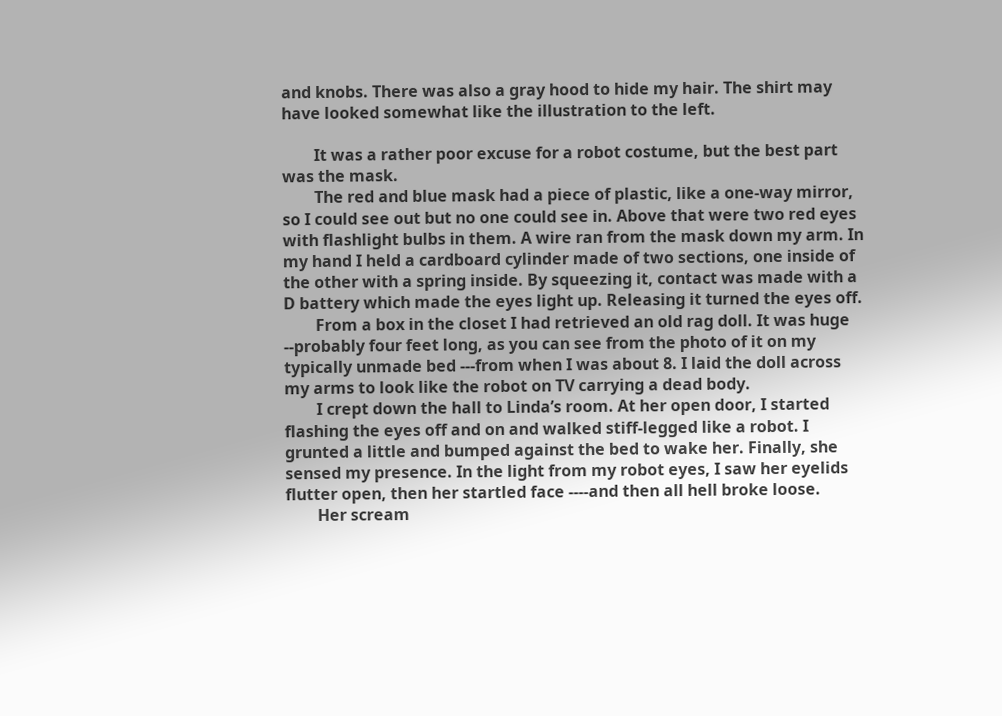and knobs. There was also a gray hood to hide my hair. The shirt may have looked somewhat like the illustration to the left.

        It was a rather poor excuse for a robot costume, but the best part was the mask.
        The red and blue mask had a piece of plastic, like a one-way mirror, so I could see out but no one could see in. Above that were two red eyes with flashlight bulbs in them. A wire ran from the mask down my arm. In my hand I held a cardboard cylinder made of two sections, one inside of the other with a spring inside. By squeezing it, contact was made with a D battery which made the eyes light up. Releasing it turned the eyes off.
        From a box in the closet I had retrieved an old rag doll. It was huge --probably four feet long, as you can see from the photo of it on my typically unmade bed ---from when I was about 8. I laid the doll across my arms to look like the robot on TV carrying a dead body.
        I crept down the hall to Linda’s room. At her open door, I started flashing the eyes off and on and walked stiff-legged like a robot. I grunted a little and bumped against the bed to wake her. Finally, she sensed my presence. In the light from my robot eyes, I saw her eyelids flutter open, then her startled face ----and then all hell broke loose.
        Her scream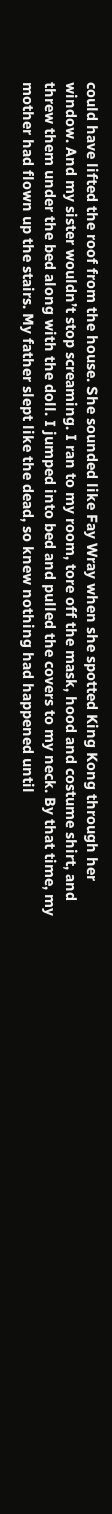could have lifted the roof from the house. She sounded like Fay Wray when she spotted King Kong through her window. And my sister wouldn’t stop screaming. I ran to my room, tore off the mask, hood and costume shirt, and threw them under the bed along with the doll. I jumped into bed and pulled the covers to my neck. By that time, my mother had flown up the stairs. My father slept like the dead, so knew nothing had happened until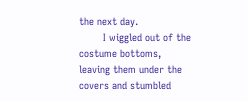the next day.
        I wiggled out of the costume bottoms, leaving them under the covers and stumbled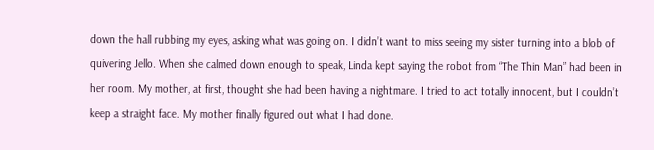down the hall rubbing my eyes, asking what was going on. I didn’t want to miss seeing my sister turning into a blob of quivering Jello. When she calmed down enough to speak, Linda kept saying the robot from “The Thin Man” had been in her room. My mother, at first, thought she had been having a nightmare. I tried to act totally innocent, but I couldn’t keep a straight face. My mother finally figured out what I had done.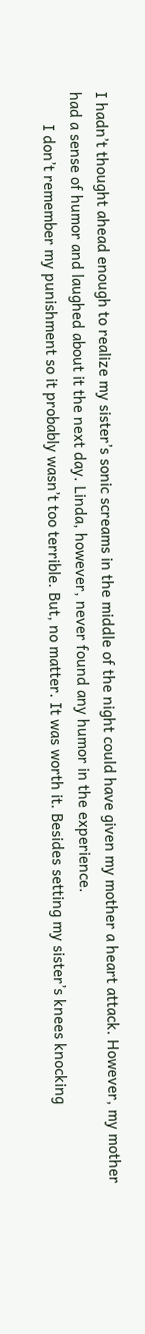I hadn’t thought ahead enough to realize my sister’s sonic screams in the middle of the night could have given my mother a heart attack. However, my mother had a sense of humor and laughed about it the next day. Linda, however, never found any humor in the experience.
        I don’t remember my punishment so it probably wasn’t too terrible. But, no matter. It was worth it. Besides setting my sister’s knees knocking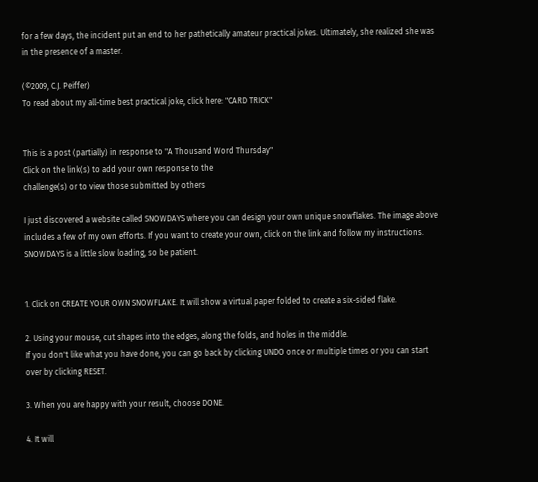for a few days, the incident put an end to her pathetically amateur practical jokes. Ultimately, she realized she was in the presence of a master.

(©2009, C.J. Peiffer)
To read about my all-time best practical joke, click here: "CARD TRICK"


This is a post (partially) in response to "A Thousand Word Thursday"
Click on the link(s) to add your own response to the
challenge(s) or to view those submitted by others

I just discovered a website called SNOWDAYS where you can design your own unique snowflakes. The image above includes a few of my own efforts. If you want to create your own, click on the link and follow my instructions. SNOWDAYS is a little slow loading, so be patient.


1. Click on CREATE YOUR OWN SNOWFLAKE. It will show a virtual paper folded to create a six-sided flake.

2. Using your mouse, cut shapes into the edges, along the folds, and holes in the middle.
If you don't like what you have done, you can go back by clicking UNDO once or multiple times or you can start over by clicking RESET.

3. When you are happy with your result, choose DONE.

4. It will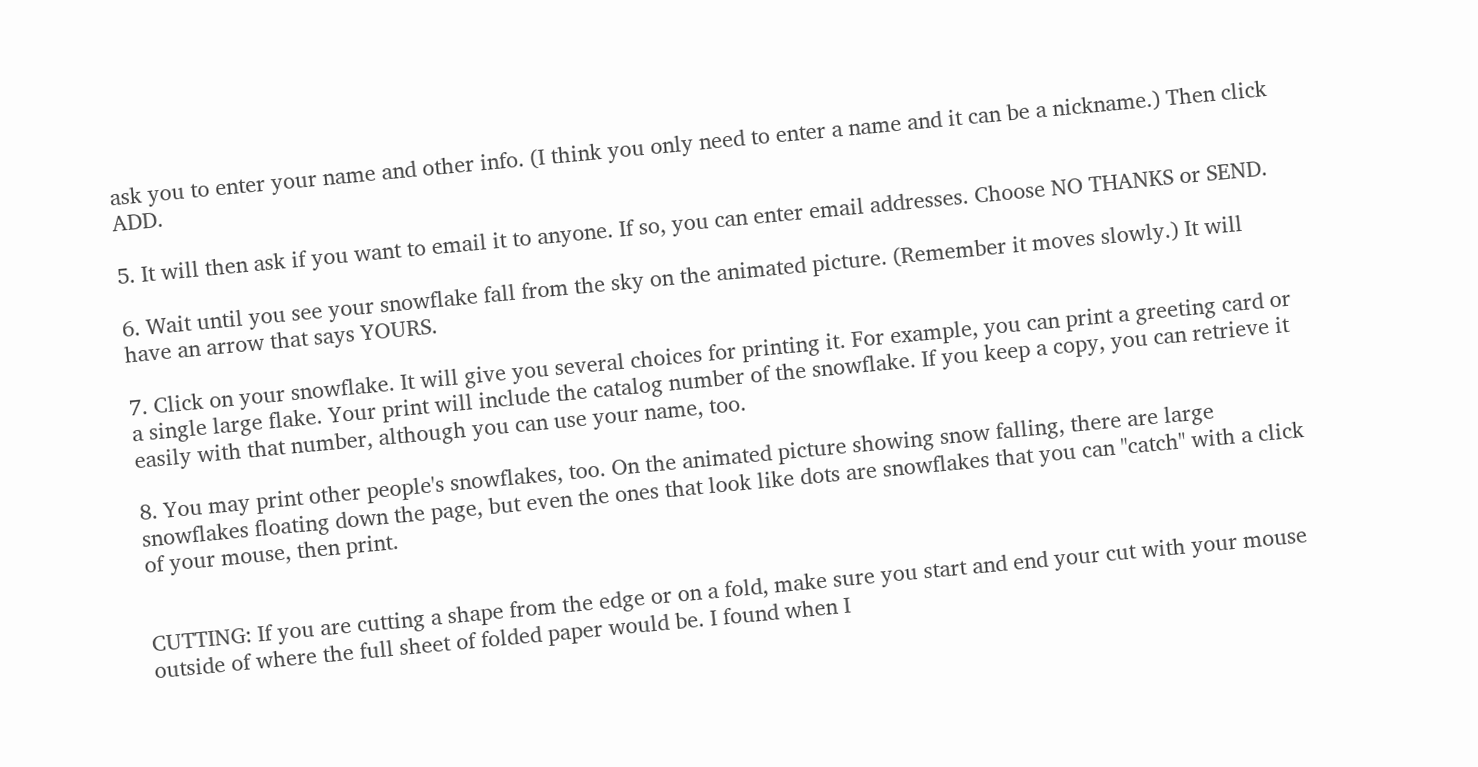ask you to enter your name and other info. (I think you only need to enter a name and it can be a nickname.) Then click ADD.

5. It will then ask if you want to email it to anyone. If so, you can enter email addresses. Choose NO THANKS or SEND.

6. Wait until you see your snowflake fall from the sky on the animated picture. (Remember it moves slowly.) It will have an arrow that says YOURS.

7. Click on your snowflake. It will give you several choices for printing it. For example, you can print a greeting card or a single large flake. Your print will include the catalog number of the snowflake. If you keep a copy, you can retrieve it easily with that number, although you can use your name, too.

8. You may print other people's snowflakes, too. On the animated picture showing snow falling, there are large snowflakes floating down the page, but even the ones that look like dots are snowflakes that you can "catch" with a click of your mouse, then print.


CUTTING: If you are cutting a shape from the edge or on a fold, make sure you start and end your cut with your mouse outside of where the full sheet of folded paper would be. I found when I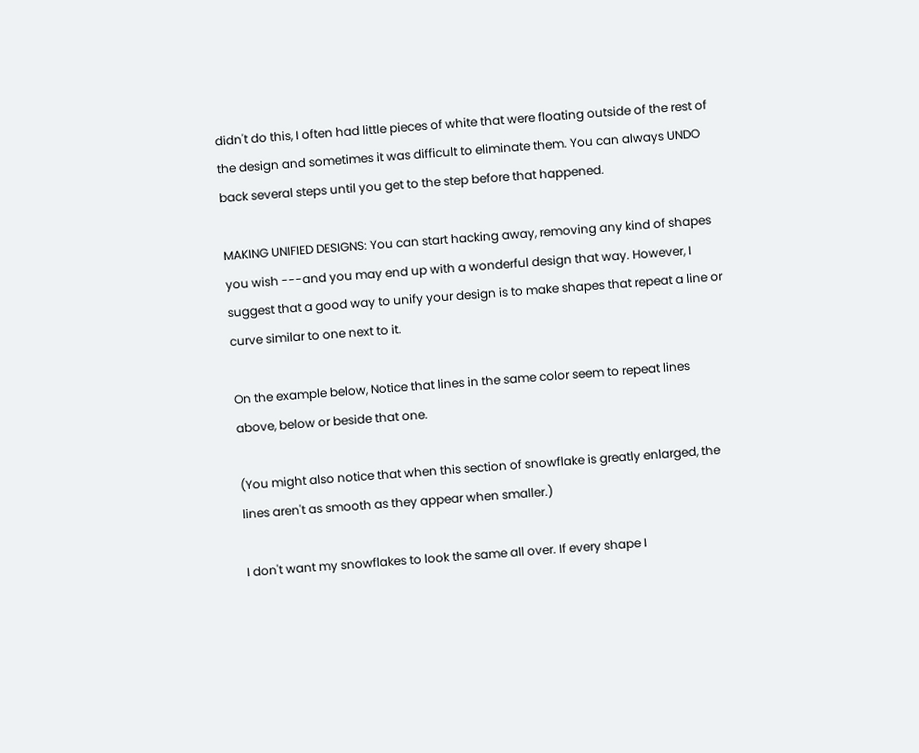didn't do this, I often had little pieces of white that were floating outside of the rest of the design and sometimes it was difficult to eliminate them. You can always UNDO back several steps until you get to the step before that happened.

MAKING UNIFIED DESIGNS: You can start hacking away, removing any kind of shapes you wish ---and you may end up with a wonderful design that way. However, I suggest that a good way to unify your design is to make shapes that repeat a line or curve similar to one next to it.

On the example below, Notice that lines in the same color seem to repeat lines above, below or beside that one.

(You might also notice that when this section of snowflake is greatly enlarged, the lines aren't as smooth as they appear when smaller.)

I don't want my snowflakes to look the same all over. If every shape I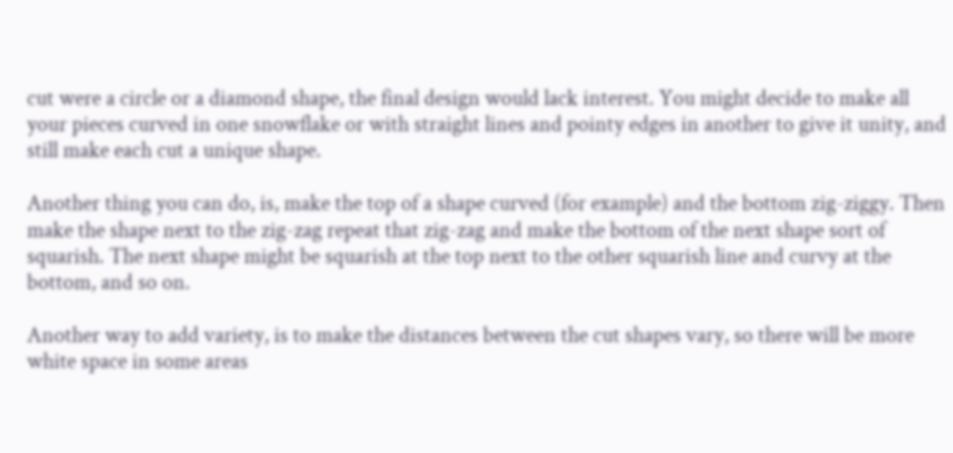cut were a circle or a diamond shape, the final design would lack interest. You might decide to make all your pieces curved in one snowflake or with straight lines and pointy edges in another to give it unity, and still make each cut a unique shape.

Another thing you can do, is, make the top of a shape curved (for example) and the bottom zig-ziggy. Then make the shape next to the zig-zag repeat that zig-zag and make the bottom of the next shape sort of squarish. The next shape might be squarish at the top next to the other squarish line and curvy at the bottom, and so on.

Another way to add variety, is to make the distances between the cut shapes vary, so there will be more white space in some areas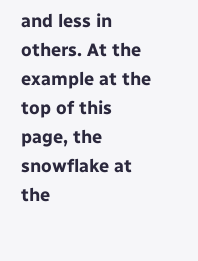and less in others. At the example at the top of this page, the snowflake at the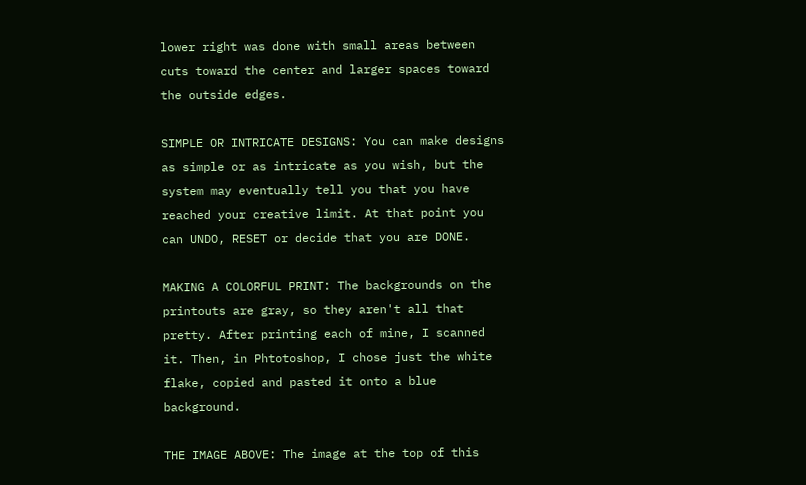lower right was done with small areas between cuts toward the center and larger spaces toward the outside edges.

SIMPLE OR INTRICATE DESIGNS: You can make designs as simple or as intricate as you wish, but the system may eventually tell you that you have reached your creative limit. At that point you can UNDO, RESET or decide that you are DONE.

MAKING A COLORFUL PRINT: The backgrounds on the printouts are gray, so they aren't all that pretty. After printing each of mine, I scanned it. Then, in Phtotoshop, I chose just the white flake, copied and pasted it onto a blue background.

THE IMAGE ABOVE: The image at the top of this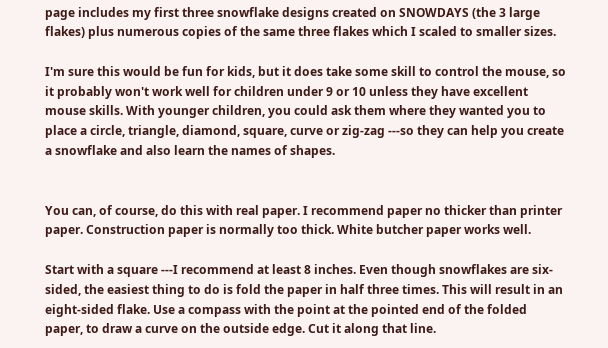page includes my first three snowflake designs created on SNOWDAYS (the 3 large flakes) plus numerous copies of the same three flakes which I scaled to smaller sizes.

I'm sure this would be fun for kids, but it does take some skill to control the mouse, so it probably won't work well for children under 9 or 10 unless they have excellent mouse skills. With younger children, you could ask them where they wanted you to place a circle, triangle, diamond, square, curve or zig-zag ---so they can help you create a snowflake and also learn the names of shapes.


You can, of course, do this with real paper. I recommend paper no thicker than printer paper. Construction paper is normally too thick. White butcher paper works well.

Start with a square ---I recommend at least 8 inches. Even though snowflakes are six-sided, the easiest thing to do is fold the paper in half three times. This will result in an eight-sided flake. Use a compass with the point at the pointed end of the folded paper, to draw a curve on the outside edge. Cut it along that line.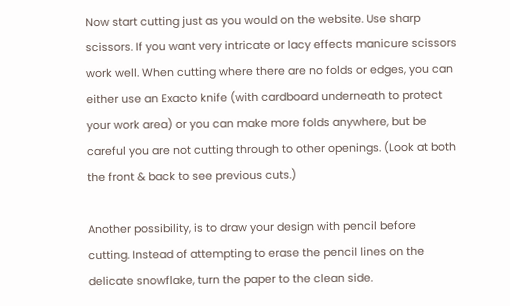Now start cutting just as you would on the website. Use sharp scissors. If you want very intricate or lacy effects manicure scissors work well. When cutting where there are no folds or edges, you can either use an Exacto knife (with cardboard underneath to protect your work area) or you can make more folds anywhere, but be careful you are not cutting through to other openings. (Look at both the front & back to see previous cuts.)

Another possibility, is to draw your design with pencil before cutting. Instead of attempting to erase the pencil lines on the delicate snowflake, turn the paper to the clean side.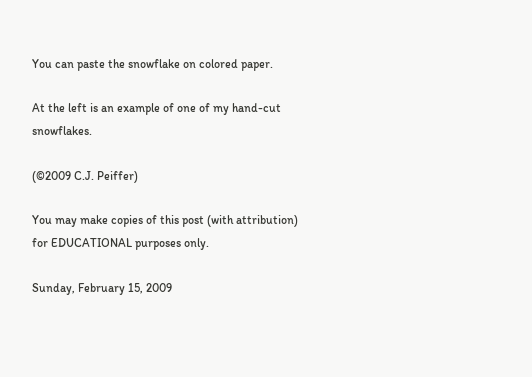You can paste the snowflake on colored paper.

At the left is an example of one of my hand-cut snowflakes.

(©2009 C.J. Peiffer)

You may make copies of this post (with attribution) for EDUCATIONAL purposes only.

Sunday, February 15, 2009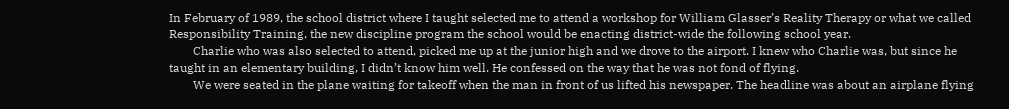In February of 1989, the school district where I taught selected me to attend a workshop for William Glasser’s Reality Therapy or what we called Responsibility Training, the new discipline program the school would be enacting district-wide the following school year.
        Charlie who was also selected to attend, picked me up at the junior high and we drove to the airport. I knew who Charlie was, but since he taught in an elementary building, I didn’t know him well. He confessed on the way that he was not fond of flying.
        We were seated in the plane waiting for takeoff when the man in front of us lifted his newspaper. The headline was about an airplane flying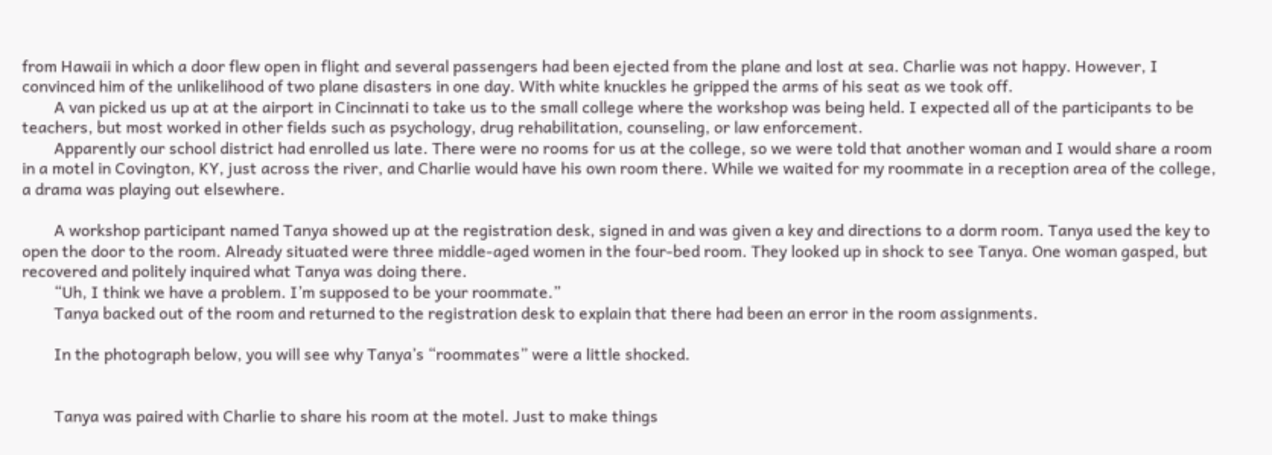from Hawaii in which a door flew open in flight and several passengers had been ejected from the plane and lost at sea. Charlie was not happy. However, I convinced him of the unlikelihood of two plane disasters in one day. With white knuckles he gripped the arms of his seat as we took off.
        A van picked us up at at the airport in Cincinnati to take us to the small college where the workshop was being held. I expected all of the participants to be teachers, but most worked in other fields such as psychology, drug rehabilitation, counseling, or law enforcement.
        Apparently our school district had enrolled us late. There were no rooms for us at the college, so we were told that another woman and I would share a room in a motel in Covington, KY, just across the river, and Charlie would have his own room there. While we waited for my roommate in a reception area of the college, a drama was playing out elsewhere.

        A workshop participant named Tanya showed up at the registration desk, signed in and was given a key and directions to a dorm room. Tanya used the key to open the door to the room. Already situated were three middle-aged women in the four-bed room. They looked up in shock to see Tanya. One woman gasped, but recovered and politely inquired what Tanya was doing there.
        “Uh, I think we have a problem. I’m supposed to be your roommate.”
        Tanya backed out of the room and returned to the registration desk to explain that there had been an error in the room assignments.

        In the photograph below, you will see why Tanya’s “roommates” were a little shocked.


        Tanya was paired with Charlie to share his room at the motel. Just to make things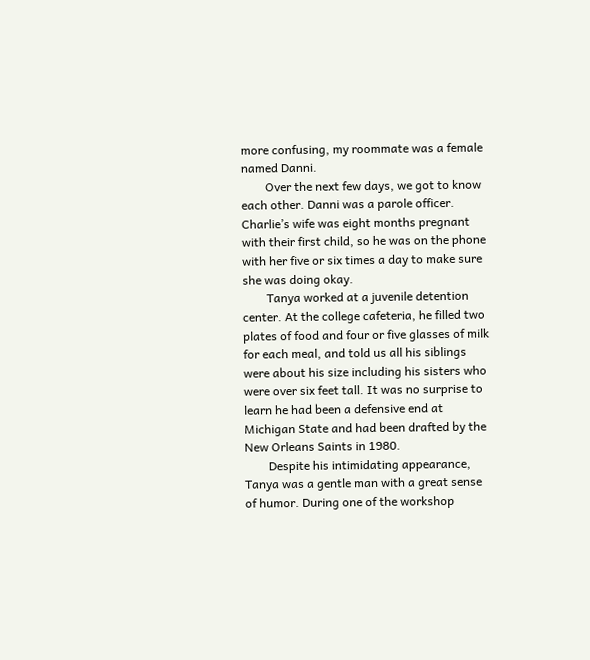more confusing, my roommate was a female named Danni.
        Over the next few days, we got to know each other. Danni was a parole officer. Charlie’s wife was eight months pregnant with their first child, so he was on the phone with her five or six times a day to make sure she was doing okay.
        Tanya worked at a juvenile detention center. At the college cafeteria, he filled two plates of food and four or five glasses of milk for each meal, and told us all his siblings were about his size including his sisters who were over six feet tall. It was no surprise to learn he had been a defensive end at Michigan State and had been drafted by the New Orleans Saints in 1980.
        Despite his intimidating appearance, Tanya was a gentle man with a great sense of humor. During one of the workshop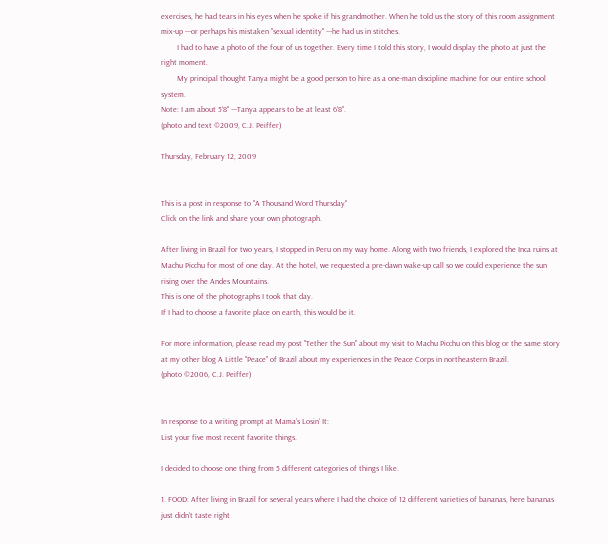exercises, he had tears in his eyes when he spoke if his grandmother. When he told us the story of this room assignment mix-up ---or perhaps his mistaken "sexual identity" ---he had us in stitches.
        I had to have a photo of the four of us together. Every time I told this story, I would display the photo at just the right moment.
        My principal thought Tanya might be a good person to hire as a one-man discipline machine for our entire school system.
Note: I am about 5'8" ---Tanya appears to be at least 6'8".
(photo and text ©2009, C.J. Peiffer)

Thursday, February 12, 2009


This is a post in response to "A Thousand Word Thursday"
Click on the link and share your own photograph.

After living in Brazil for two years, I stopped in Peru on my way home. Along with two friends, I explored the Inca ruins at Machu Picchu for most of one day. At the hotel, we requested a pre-dawn wake-up call so we could experience the sun rising over the Andes Mountains.
This is one of the photographs I took that day.
If I had to choose a favorite place on earth, this would be it.

For more information, please read my post "Tether the Sun" about my visit to Machu Picchu on this blog or the same story at my other blog A Little "Peace" of Brazil about my experiences in the Peace Corps in northeastern Brazil.
(photo ©2006, C.J. Peiffer)


In response to a writing prompt at Mama’s Losin’ It:
List your five most recent favorite things.

I decided to choose one thing from 5 different categories of things I like.

1. FOOD: After living in Brazil for several years where I had the choice of 12 different varieties of bananas, here bananas just didn’t taste right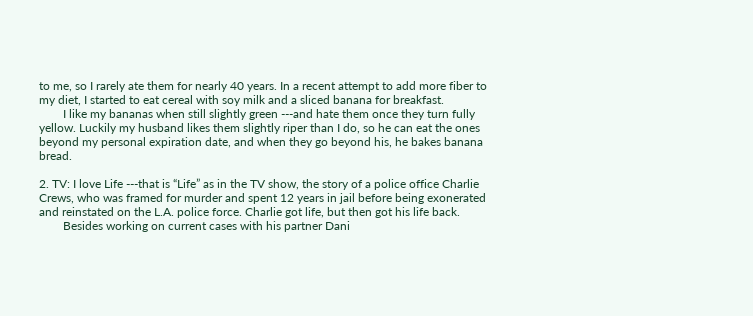to me, so I rarely ate them for nearly 40 years. In a recent attempt to add more fiber to my diet, I started to eat cereal with soy milk and a sliced banana for breakfast.
        I like my bananas when still slightly green ---and hate them once they turn fully yellow. Luckily my husband likes them slightly riper than I do, so he can eat the ones beyond my personal expiration date, and when they go beyond his, he bakes banana bread.

2. TV: I love Life ---that is “Life” as in the TV show, the story of a police office Charlie Crews, who was framed for murder and spent 12 years in jail before being exonerated and reinstated on the L.A. police force. Charlie got life, but then got his life back.
        Besides working on current cases with his partner Dani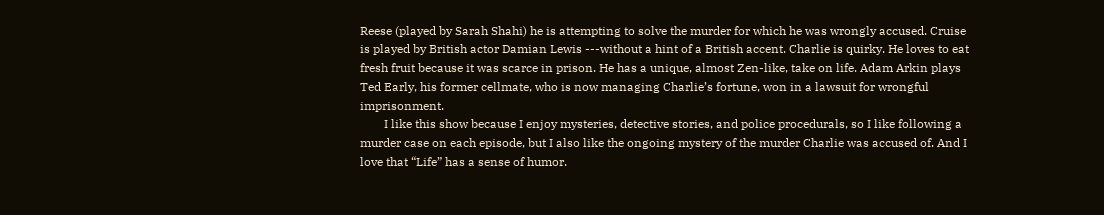Reese (played by Sarah Shahi) he is attempting to solve the murder for which he was wrongly accused. Cruise is played by British actor Damian Lewis ---without a hint of a British accent. Charlie is quirky. He loves to eat fresh fruit because it was scarce in prison. He has a unique, almost Zen-like, take on life. Adam Arkin plays Ted Early, his former cellmate, who is now managing Charlie’s fortune, won in a lawsuit for wrongful imprisonment.
        I like this show because I enjoy mysteries, detective stories, and police procedurals, so I like following a murder case on each episode, but I also like the ongoing mystery of the murder Charlie was accused of. And I love that “Life” has a sense of humor.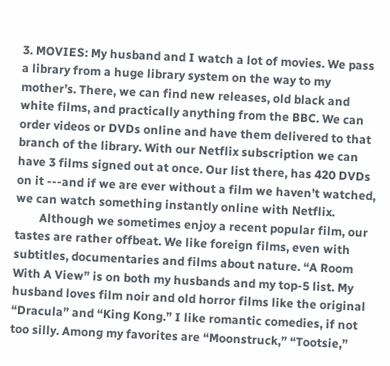3. MOVIES: My husband and I watch a lot of movies. We pass a library from a huge library system on the way to my mother’s. There, we can find new releases, old black and white films, and practically anything from the BBC. We can order videos or DVDs online and have them delivered to that branch of the library. With our Netflix subscription we can have 3 films signed out at once. Our list there, has 420 DVDs on it ---and if we are ever without a film we haven’t watched, we can watch something instantly online with Netflix.
        Although we sometimes enjoy a recent popular film, our tastes are rather offbeat. We like foreign films, even with subtitles, documentaries and films about nature. “A Room With A View” is on both my husbands and my top-5 list. My husband loves film noir and old horror films like the original “Dracula” and “King Kong.” I like romantic comedies, if not too silly. Among my favorites are “Moonstruck,” “Tootsie,”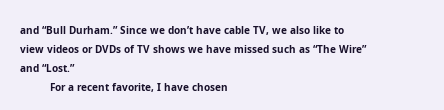and “Bull Durham.” Since we don’t have cable TV, we also like to view videos or DVDs of TV shows we have missed such as “The Wire” and “Lost.”
          For a recent favorite, I have chosen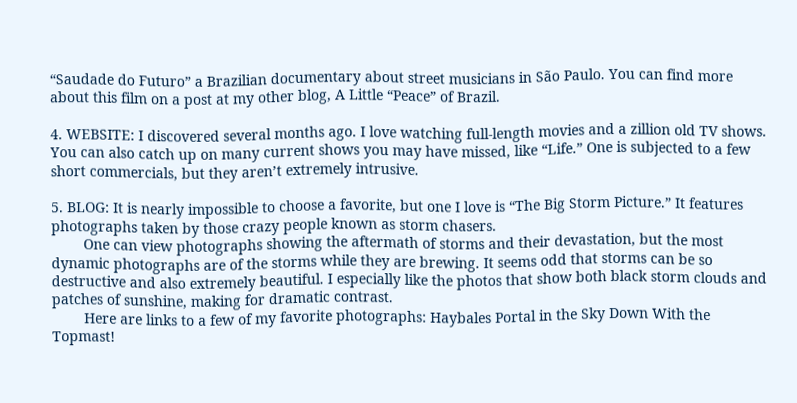“Saudade do Futuro” a Brazilian documentary about street musicians in São Paulo. You can find more about this film on a post at my other blog, A Little “Peace” of Brazil.

4. WEBSITE: I discovered several months ago. I love watching full-length movies and a zillion old TV shows. You can also catch up on many current shows you may have missed, like “Life.” One is subjected to a few short commercials, but they aren’t extremely intrusive.

5. BLOG: It is nearly impossible to choose a favorite, but one I love is “The Big Storm Picture.” It features photographs taken by those crazy people known as storm chasers.
        One can view photographs showing the aftermath of storms and their devastation, but the most dynamic photographs are of the storms while they are brewing. It seems odd that storms can be so destructive and also extremely beautiful. I especially like the photos that show both black storm clouds and patches of sunshine, making for dramatic contrast.
        Here are links to a few of my favorite photographs: Haybales Portal in the Sky Down With the Topmast!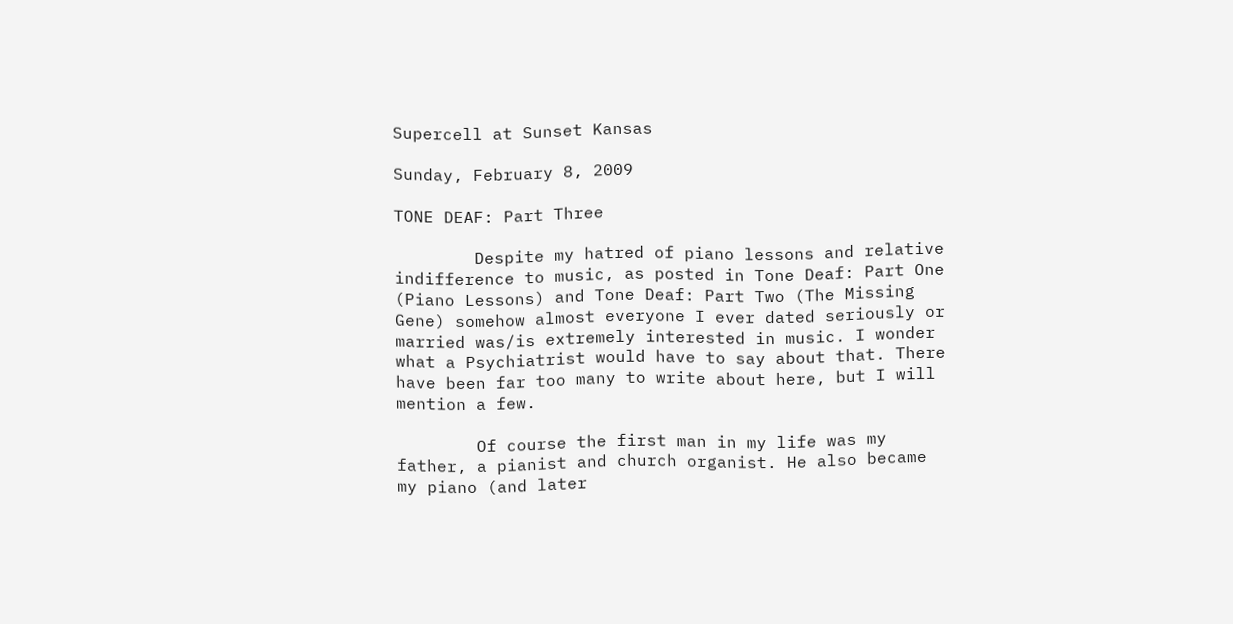Supercell at Sunset Kansas

Sunday, February 8, 2009

TONE DEAF: Part Three

        Despite my hatred of piano lessons and relative indifference to music, as posted in Tone Deaf: Part One (Piano Lessons) and Tone Deaf: Part Two (The Missing Gene) somehow almost everyone I ever dated seriously or married was/is extremely interested in music. I wonder what a Psychiatrist would have to say about that. There have been far too many to write about here, but I will mention a few.

        Of course the first man in my life was my father, a pianist and church organist. He also became my piano (and later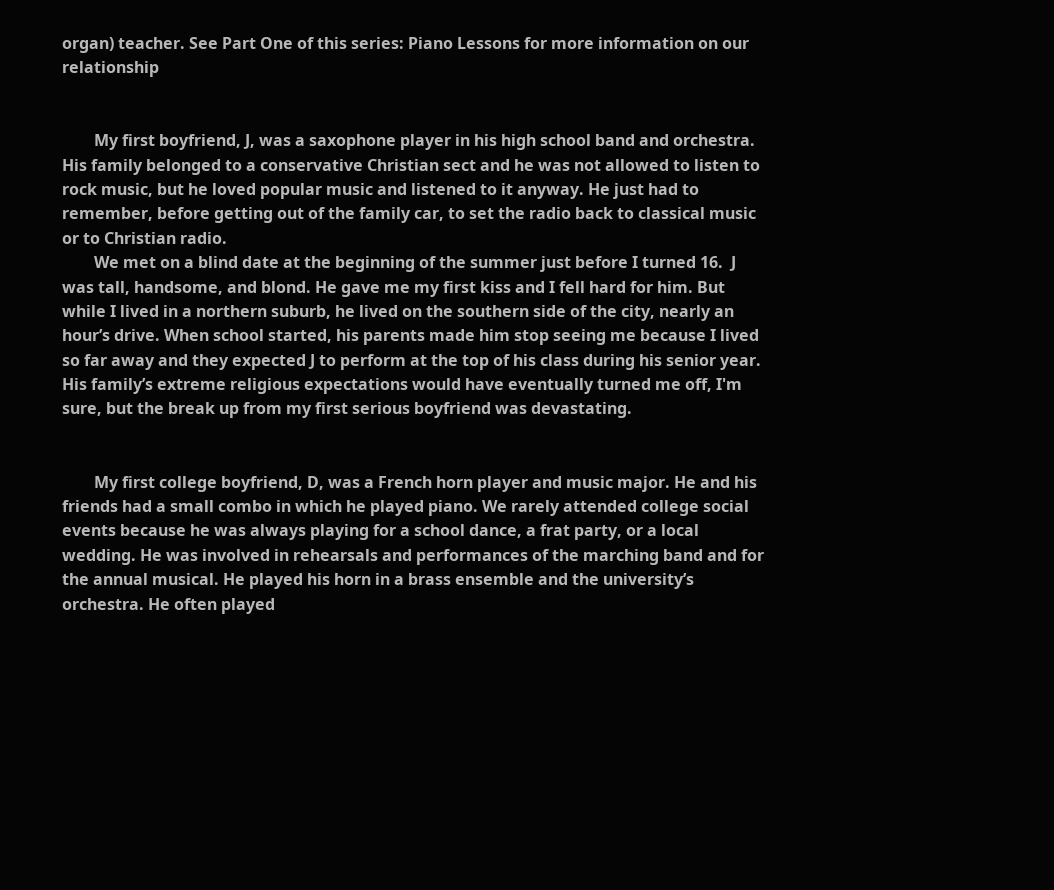organ) teacher. See Part One of this series: Piano Lessons for more information on our relationship


        My first boyfriend, J, was a saxophone player in his high school band and orchestra. His family belonged to a conservative Christian sect and he was not allowed to listen to rock music, but he loved popular music and listened to it anyway. He just had to remember, before getting out of the family car, to set the radio back to classical music or to Christian radio.
        We met on a blind date at the beginning of the summer just before I turned 16.  J was tall, handsome, and blond. He gave me my first kiss and I fell hard for him. But while I lived in a northern suburb, he lived on the southern side of the city, nearly an hour’s drive. When school started, his parents made him stop seeing me because I lived so far away and they expected J to perform at the top of his class during his senior year. His family’s extreme religious expectations would have eventually turned me off, I'm sure, but the break up from my first serious boyfriend was devastating.


        My first college boyfriend, D, was a French horn player and music major. He and his friends had a small combo in which he played piano. We rarely attended college social events because he was always playing for a school dance, a frat party, or a local wedding. He was involved in rehearsals and performances of the marching band and for the annual musical. He played his horn in a brass ensemble and the university’s orchestra. He often played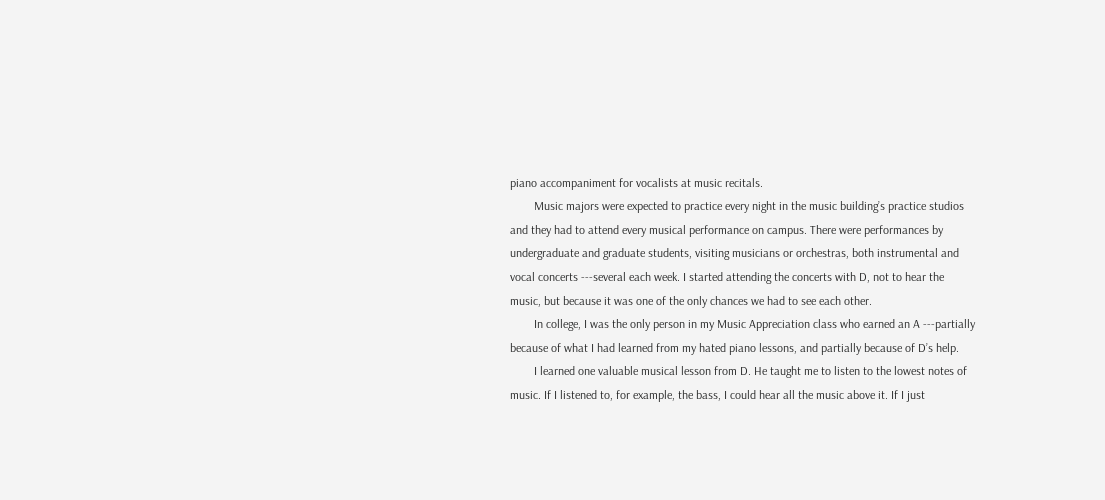piano accompaniment for vocalists at music recitals.
        Music majors were expected to practice every night in the music building’s practice studios and they had to attend every musical performance on campus. There were performances by undergraduate and graduate students, visiting musicians or orchestras, both instrumental and vocal concerts ---several each week. I started attending the concerts with D, not to hear the music, but because it was one of the only chances we had to see each other.
        In college, I was the only person in my Music Appreciation class who earned an A ---partially because of what I had learned from my hated piano lessons, and partially because of D’s help.
        I learned one valuable musical lesson from D. He taught me to listen to the lowest notes of music. If I listened to, for example, the bass, I could hear all the music above it. If I just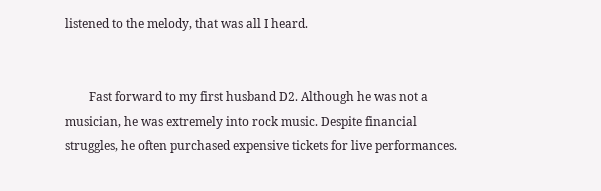listened to the melody, that was all I heard.


        Fast forward to my first husband D2. Although he was not a musician, he was extremely into rock music. Despite financial struggles, he often purchased expensive tickets for live performances.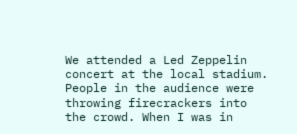We attended a Led Zeppelin concert at the local stadium. People in the audience were throwing firecrackers into the crowd. When I was in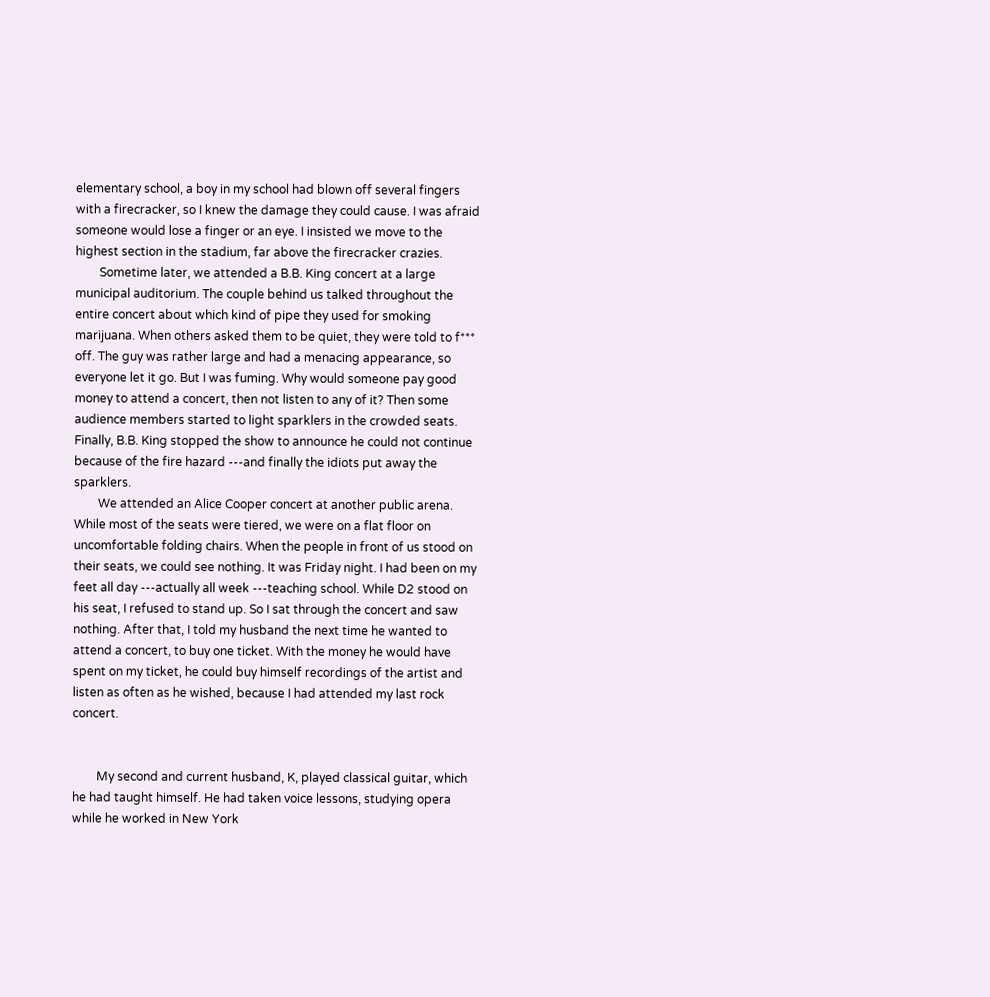elementary school, a boy in my school had blown off several fingers with a firecracker, so I knew the damage they could cause. I was afraid someone would lose a finger or an eye. I insisted we move to the highest section in the stadium, far above the firecracker crazies.
        Sometime later, we attended a B.B. King concert at a large municipal auditorium. The couple behind us talked throughout the entire concert about which kind of pipe they used for smoking marijuana. When others asked them to be quiet, they were told to f*** off. The guy was rather large and had a menacing appearance, so everyone let it go. But I was fuming. Why would someone pay good money to attend a concert, then not listen to any of it? Then some audience members started to light sparklers in the crowded seats. Finally, B.B. King stopped the show to announce he could not continue because of the fire hazard ---and finally the idiots put away the sparklers.
        We attended an Alice Cooper concert at another public arena. While most of the seats were tiered, we were on a flat floor on uncomfortable folding chairs. When the people in front of us stood on their seats, we could see nothing. It was Friday night. I had been on my feet all day ---actually all week ---teaching school. While D2 stood on his seat, I refused to stand up. So I sat through the concert and saw nothing. After that, I told my husband the next time he wanted to attend a concert, to buy one ticket. With the money he would have spent on my ticket, he could buy himself recordings of the artist and listen as often as he wished, because I had attended my last rock concert.


        My second and current husband, K, played classical guitar, which he had taught himself. He had taken voice lessons, studying opera while he worked in New York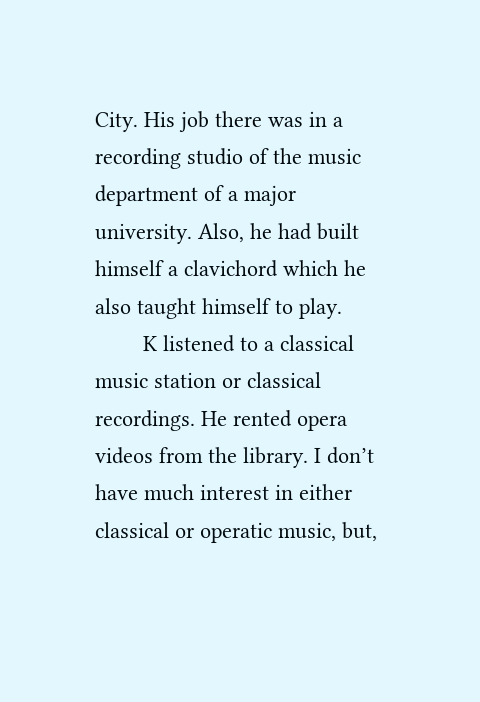City. His job there was in a recording studio of the music department of a major university. Also, he had built himself a clavichord which he also taught himself to play.
        K listened to a classical music station or classical recordings. He rented opera videos from the library. I don’t have much interest in either classical or operatic music, but,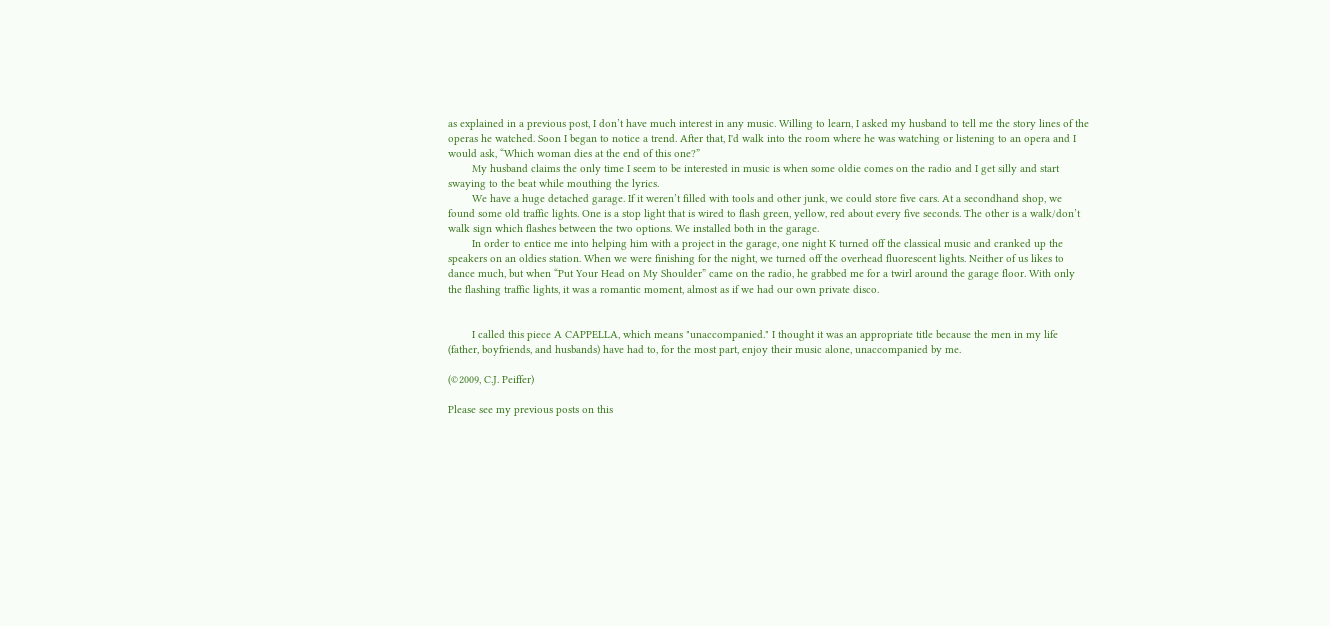as explained in a previous post, I don’t have much interest in any music. Willing to learn, I asked my husband to tell me the story lines of the operas he watched. Soon I began to notice a trend. After that, I'd walk into the room where he was watching or listening to an opera and I would ask, “Which woman dies at the end of this one?”
        My husband claims the only time I seem to be interested in music is when some oldie comes on the radio and I get silly and start swaying to the beat while mouthing the lyrics.
        We have a huge detached garage. If it weren’t filled with tools and other junk, we could store five cars. At a secondhand shop, we found some old traffic lights. One is a stop light that is wired to flash green, yellow, red about every five seconds. The other is a walk/don’t walk sign which flashes between the two options. We installed both in the garage.
        In order to entice me into helping him with a project in the garage, one night K turned off the classical music and cranked up the speakers on an oldies station. When we were finishing for the night, we turned off the overhead fluorescent lights. Neither of us likes to dance much, but when “Put Your Head on My Shoulder” came on the radio, he grabbed me for a twirl around the garage floor. With only the flashing traffic lights, it was a romantic moment, almost as if we had our own private disco.


        I called this piece A CAPPELLA, which means "unaccompanied." I thought it was an appropriate title because the men in my life (father, boyfriends, and husbands) have had to, for the most part, enjoy their music alone, unaccompanied by me.

(©2009, C.J. Peiffer)

Please see my previous posts on this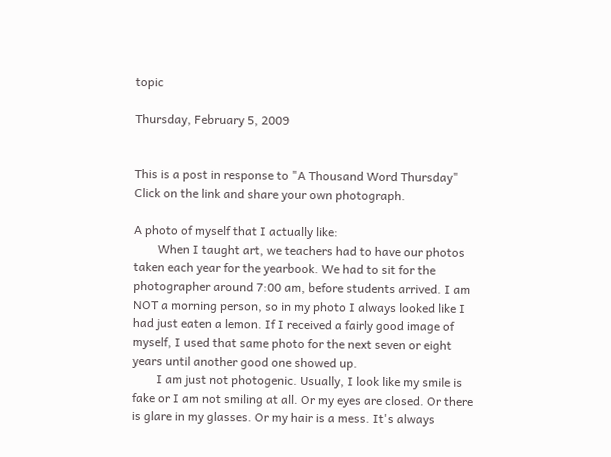topic

Thursday, February 5, 2009


This is a post in response to "A Thousand Word Thursday"
Click on the link and share your own photograph.

A photo of myself that I actually like:
        When I taught art, we teachers had to have our photos taken each year for the yearbook. We had to sit for the photographer around 7:00 am, before students arrived. I am NOT a morning person, so in my photo I always looked like I had just eaten a lemon. If I received a fairly good image of myself, I used that same photo for the next seven or eight years until another good one showed up.
        I am just not photogenic. Usually, I look like my smile is fake or I am not smiling at all. Or my eyes are closed. Or there is glare in my glasses. Or my hair is a mess. It's always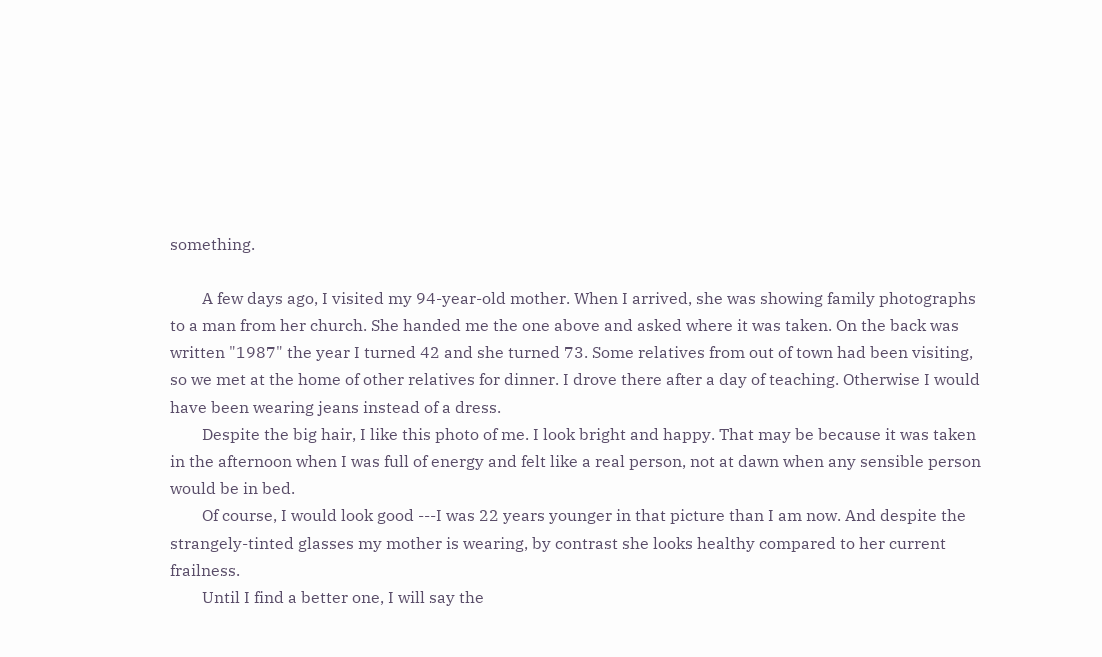something.

        A few days ago, I visited my 94-year-old mother. When I arrived, she was showing family photographs to a man from her church. She handed me the one above and asked where it was taken. On the back was written "1987" the year I turned 42 and she turned 73. Some relatives from out of town had been visiting, so we met at the home of other relatives for dinner. I drove there after a day of teaching. Otherwise I would have been wearing jeans instead of a dress.
        Despite the big hair, I like this photo of me. I look bright and happy. That may be because it was taken in the afternoon when I was full of energy and felt like a real person, not at dawn when any sensible person would be in bed.
        Of course, I would look good ---I was 22 years younger in that picture than I am now. And despite the strangely-tinted glasses my mother is wearing, by contrast she looks healthy compared to her current frailness.
        Until I find a better one, I will say the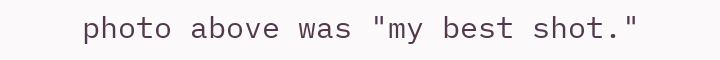photo above was "my best shot."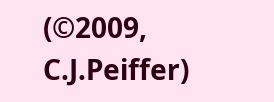(©2009, C.J.Peiffer)